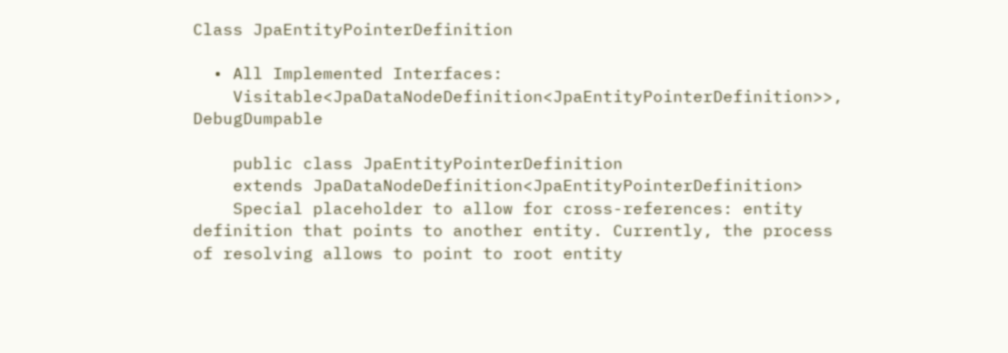Class JpaEntityPointerDefinition

  • All Implemented Interfaces:
    Visitable<JpaDataNodeDefinition<JpaEntityPointerDefinition>>, DebugDumpable

    public class JpaEntityPointerDefinition
    extends JpaDataNodeDefinition<JpaEntityPointerDefinition>
    Special placeholder to allow for cross-references: entity definition that points to another entity. Currently, the process of resolving allows to point to root entity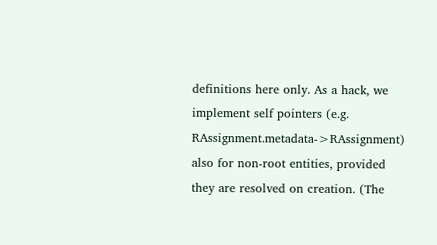definitions here only. As a hack, we implement self pointers (e.g. RAssignment.metadata->RAssignment) also for non-root entities, provided they are resolved on creation. (The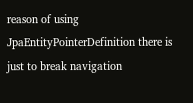reason of using JpaEntityPointerDefinition there is just to break navigation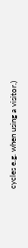cycles e.g. when using a visitor.)